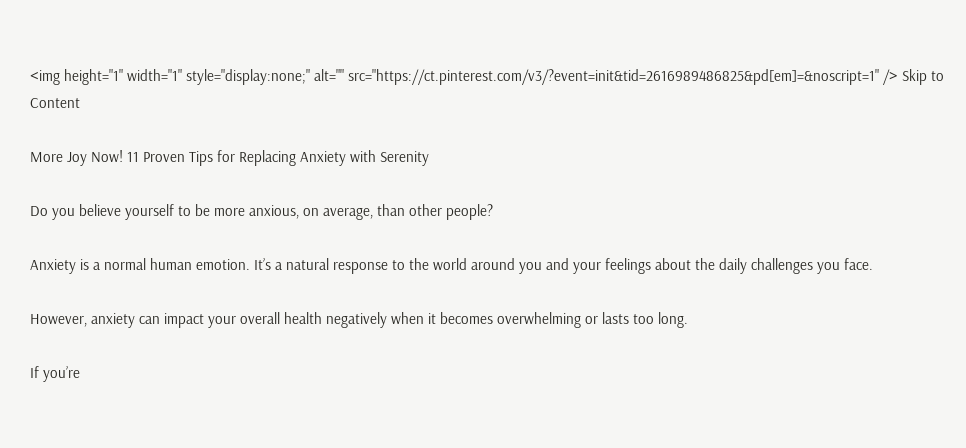<img height="1" width="1" style="display:none;" alt="" src="https://ct.pinterest.com/v3/?event=init&tid=2616989486825&pd[em]=&noscript=1" /> Skip to Content

More Joy Now! 11 Proven Tips for Replacing Anxiety with Serenity

Do you believe yourself to be more anxious, on average, than other people?

Anxiety is a normal human emotion. It’s a natural response to the world around you and your feelings about the daily challenges you face.

However, anxiety can impact your overall health negatively when it becomes overwhelming or lasts too long.

If you’re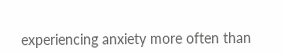experiencing anxiety more often than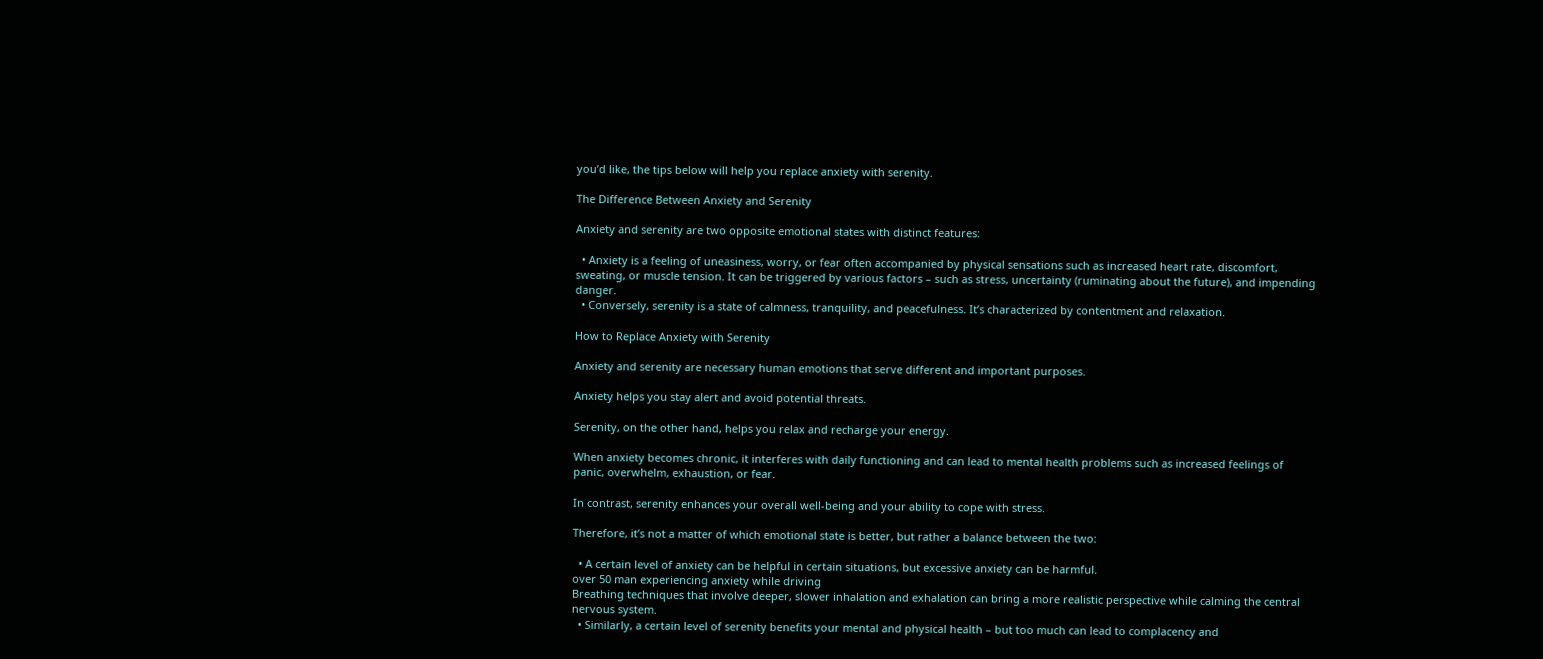you’d like, the tips below will help you replace anxiety with serenity.

The Difference Between Anxiety and Serenity

Anxiety and serenity are two opposite emotional states with distinct features:

  • Anxiety is a feeling of uneasiness, worry, or fear often accompanied by physical sensations such as increased heart rate, discomfort, sweating, or muscle tension. It can be triggered by various factors – such as stress, uncertainty (ruminating about the future), and impending danger.
  • Conversely, serenity is a state of calmness, tranquility, and peacefulness. It’s characterized by contentment and relaxation.

How to Replace Anxiety with Serenity

Anxiety and serenity are necessary human emotions that serve different and important purposes.

Anxiety helps you stay alert and avoid potential threats.

Serenity, on the other hand, helps you relax and recharge your energy.

When anxiety becomes chronic, it interferes with daily functioning and can lead to mental health problems such as increased feelings of panic, overwhelm, exhaustion, or fear.

In contrast, serenity enhances your overall well-being and your ability to cope with stress.

Therefore, it’s not a matter of which emotional state is better, but rather a balance between the two:

  • A certain level of anxiety can be helpful in certain situations, but excessive anxiety can be harmful.
over 50 man experiencing anxiety while driving
Breathing techniques that involve deeper, slower inhalation and exhalation can bring a more realistic perspective while calming the central nervous system.
  • Similarly, a certain level of serenity benefits your mental and physical health – but too much can lead to complacency and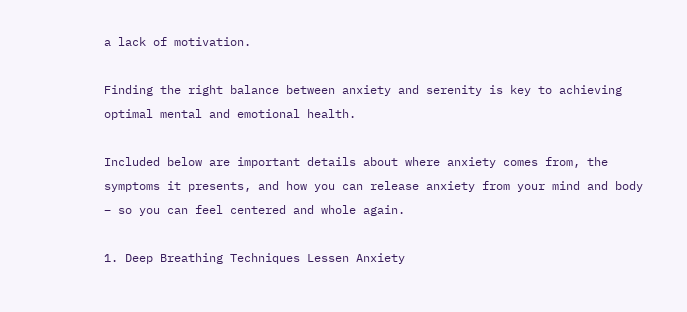a lack of motivation.

Finding the right balance between anxiety and serenity is key to achieving optimal mental and emotional health.

Included below are important details about where anxiety comes from, the symptoms it presents, and how you can release anxiety from your mind and body – so you can feel centered and whole again.

1. Deep Breathing Techniques Lessen Anxiety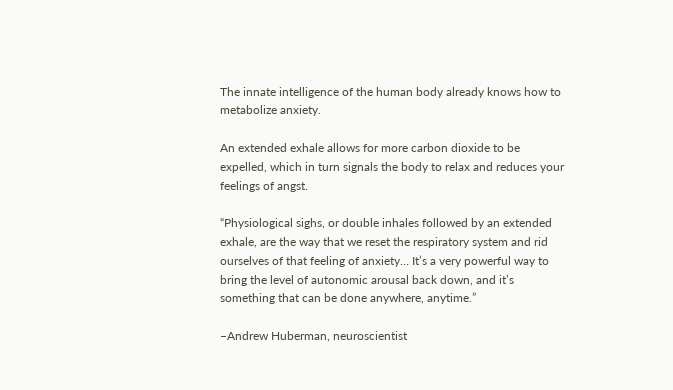The innate intelligence of the human body already knows how to metabolize anxiety.

An extended exhale allows for more carbon dioxide to be expelled, which in turn signals the body to relax and reduces your feelings of angst.

“Physiological sighs, or double inhales followed by an extended exhale, are the way that we reset the respiratory system and rid ourselves of that feeling of anxiety… It’s a very powerful way to bring the level of autonomic arousal back down, and it’s something that can be done anywhere, anytime.”

–Andrew Huberman, neuroscientist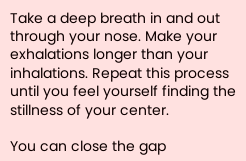Take a deep breath in and out through your nose. Make your exhalations longer than your inhalations. Repeat this process until you feel yourself finding the stillness of your center.

You can close the gap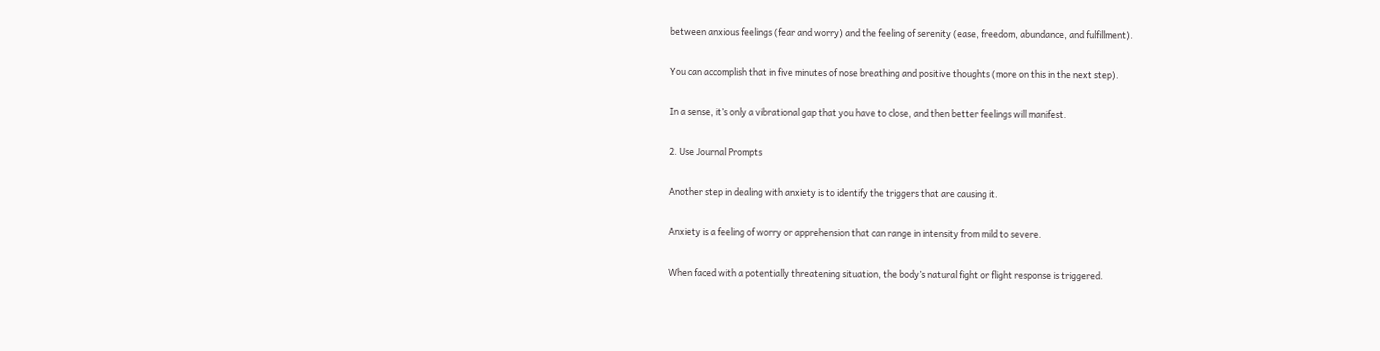between anxious feelings (fear and worry) and the feeling of serenity (ease, freedom, abundance, and fulfillment).

You can accomplish that in five minutes of nose breathing and positive thoughts (more on this in the next step).

In a sense, it’s only a vibrational gap that you have to close, and then better feelings will manifest.

2. Use Journal Prompts

Another step in dealing with anxiety is to identify the triggers that are causing it.

Anxiety is a feeling of worry or apprehension that can range in intensity from mild to severe.

When faced with a potentially threatening situation, the body’s natural fight or flight response is triggered.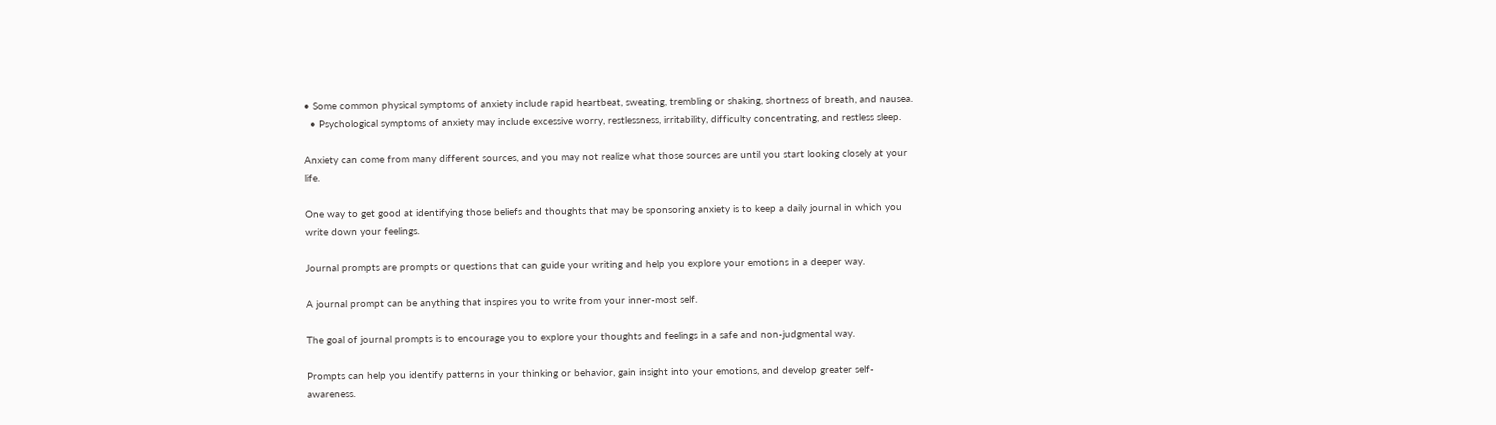• Some common physical symptoms of anxiety include rapid heartbeat, sweating, trembling or shaking, shortness of breath, and nausea.
  • Psychological symptoms of anxiety may include excessive worry, restlessness, irritability, difficulty concentrating, and restless sleep.

Anxiety can come from many different sources, and you may not realize what those sources are until you start looking closely at your life.

One way to get good at identifying those beliefs and thoughts that may be sponsoring anxiety is to keep a daily journal in which you write down your feelings.

Journal prompts are prompts or questions that can guide your writing and help you explore your emotions in a deeper way.

A journal prompt can be anything that inspires you to write from your inner-most self.

The goal of journal prompts is to encourage you to explore your thoughts and feelings in a safe and non-judgmental way.

Prompts can help you identify patterns in your thinking or behavior, gain insight into your emotions, and develop greater self-awareness.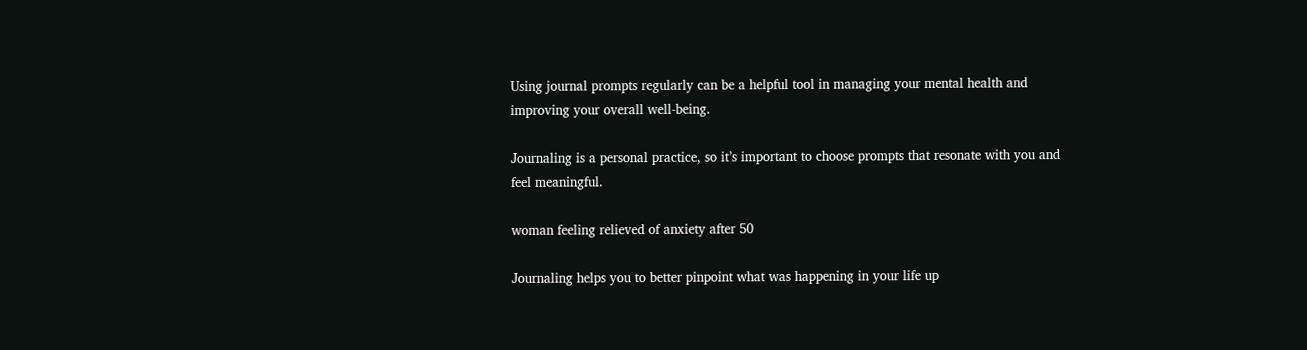Using journal prompts regularly can be a helpful tool in managing your mental health and improving your overall well-being.

Journaling is a personal practice, so it’s important to choose prompts that resonate with you and feel meaningful.

woman feeling relieved of anxiety after 50

Journaling helps you to better pinpoint what was happening in your life up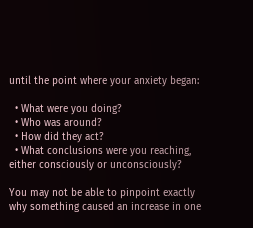until the point where your anxiety began:

  • What were you doing?
  • Who was around?
  • How did they act?
  • What conclusions were you reaching, either consciously or unconsciously?

You may not be able to pinpoint exactly why something caused an increase in one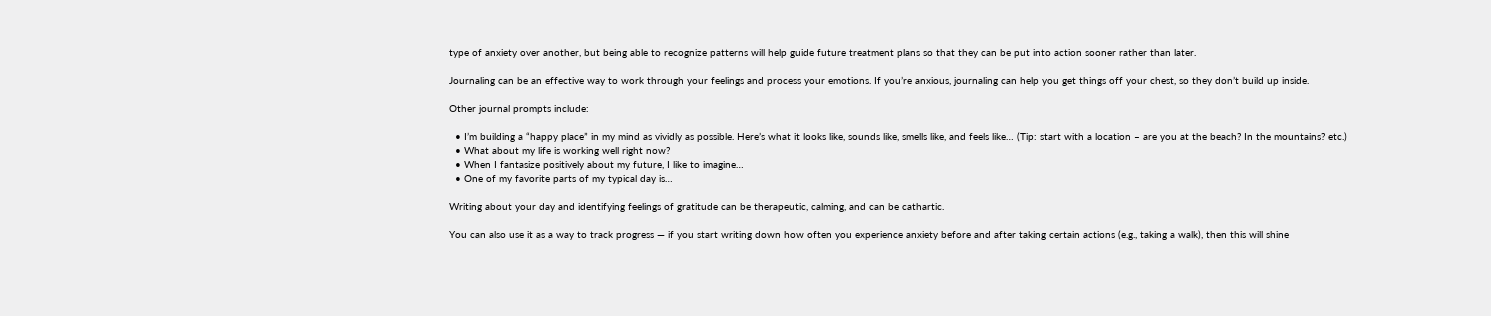type of anxiety over another, but being able to recognize patterns will help guide future treatment plans so that they can be put into action sooner rather than later.

Journaling can be an effective way to work through your feelings and process your emotions. If you’re anxious, journaling can help you get things off your chest, so they don’t build up inside.

Other journal prompts include:

  • I’m building a “happy place” in my mind as vividly as possible. Here’s what it looks like, sounds like, smells like, and feels like… (Tip: start with a location – are you at the beach? In the mountains? etc.)
  • What about my life is working well right now?
  • When I fantasize positively about my future, I like to imagine…
  • One of my favorite parts of my typical day is…

Writing about your day and identifying feelings of gratitude can be therapeutic, calming, and can be cathartic.

You can also use it as a way to track progress — if you start writing down how often you experience anxiety before and after taking certain actions (e.g., taking a walk), then this will shine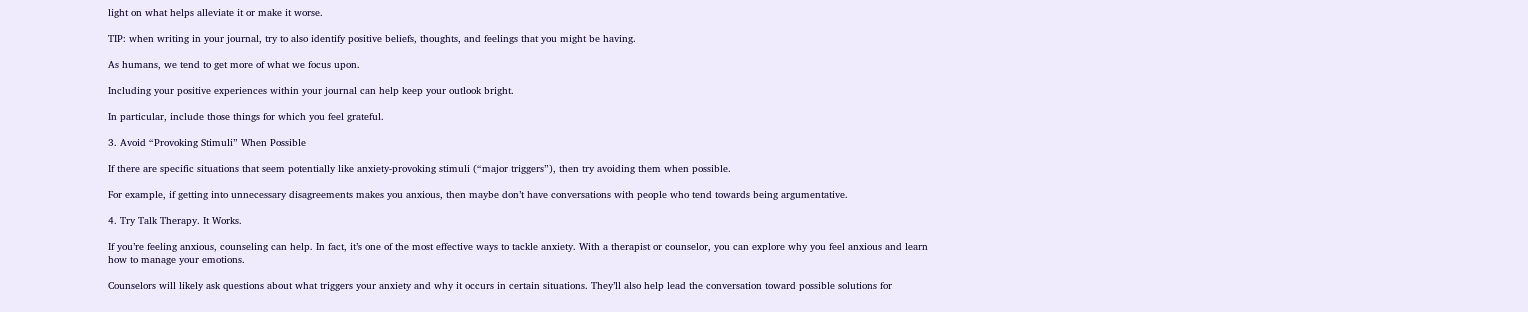light on what helps alleviate it or make it worse.

TIP: when writing in your journal, try to also identify positive beliefs, thoughts, and feelings that you might be having.

As humans, we tend to get more of what we focus upon.

Including your positive experiences within your journal can help keep your outlook bright.

In particular, include those things for which you feel grateful.

3. Avoid “Provoking Stimuli” When Possible

If there are specific situations that seem potentially like anxiety-provoking stimuli (“major triggers”), then try avoiding them when possible.

For example, if getting into unnecessary disagreements makes you anxious, then maybe don’t have conversations with people who tend towards being argumentative.

4. Try Talk Therapy. It Works.

If you’re feeling anxious, counseling can help. In fact, it’s one of the most effective ways to tackle anxiety. With a therapist or counselor, you can explore why you feel anxious and learn how to manage your emotions.

Counselors will likely ask questions about what triggers your anxiety and why it occurs in certain situations. They’ll also help lead the conversation toward possible solutions for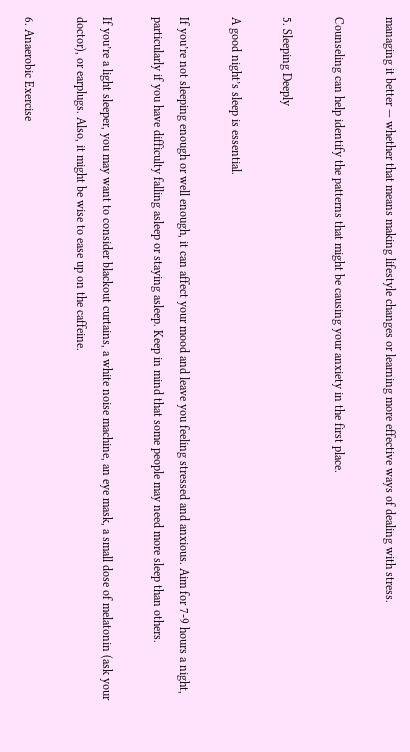managing it better — whether that means making lifestyle changes or learning more effective ways of dealing with stress.

Counseling can help identify the patterns that might be causing your anxiety in the first place.

5. Sleeping Deeply

A good night’s sleep is essential.

If you’re not sleeping enough or well enough, it can affect your mood and leave you feeling stressed and anxious. Aim for 7-9 hours a night, particularly if you have difficulty falling asleep or staying asleep. Keep in mind that some people may need more sleep than others.

If you’re a light sleeper, you may want to consider blackout curtains, a white noise machine, an eye mask, a small dose of melatonin (ask your doctor), or earplugs. Also, it might be wise to ease up on the caffeine.

6. Anaerobic Exercise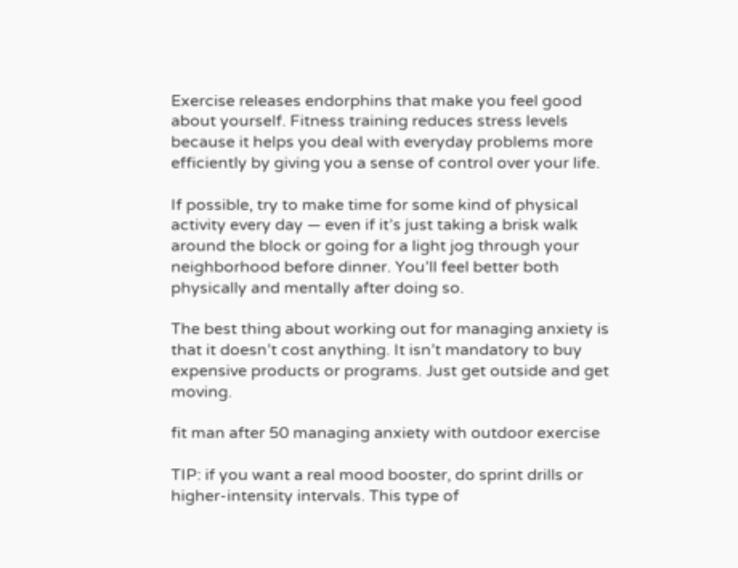Exercise releases endorphins that make you feel good about yourself. Fitness training reduces stress levels because it helps you deal with everyday problems more efficiently by giving you a sense of control over your life.

If possible, try to make time for some kind of physical activity every day — even if it’s just taking a brisk walk around the block or going for a light jog through your neighborhood before dinner. You’ll feel better both physically and mentally after doing so.

The best thing about working out for managing anxiety is that it doesn’t cost anything. It isn’t mandatory to buy expensive products or programs. Just get outside and get moving.

fit man after 50 managing anxiety with outdoor exercise

TIP: if you want a real mood booster, do sprint drills or higher-intensity intervals. This type of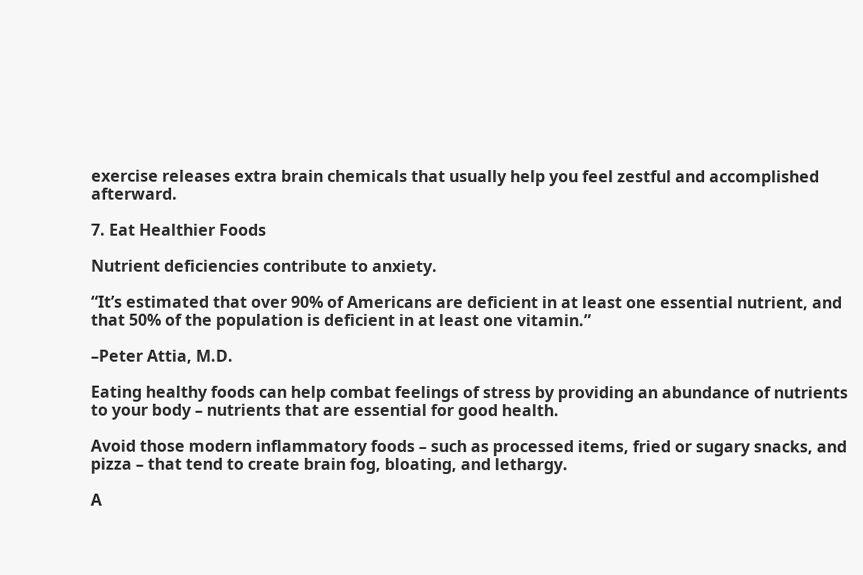exercise releases extra brain chemicals that usually help you feel zestful and accomplished afterward.

7. Eat Healthier Foods

Nutrient deficiencies contribute to anxiety.

“It’s estimated that over 90% of Americans are deficient in at least one essential nutrient, and that 50% of the population is deficient in at least one vitamin.”

–Peter Attia, M.D.

Eating healthy foods can help combat feelings of stress by providing an abundance of nutrients to your body – nutrients that are essential for good health.

Avoid those modern inflammatory foods – such as processed items, fried or sugary snacks, and pizza – that tend to create brain fog, bloating, and lethargy.

A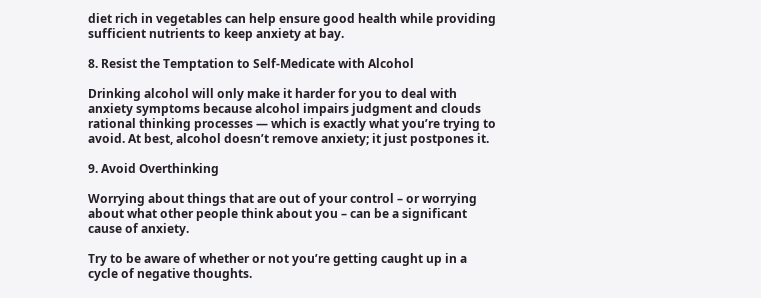diet rich in vegetables can help ensure good health while providing sufficient nutrients to keep anxiety at bay.

8. Resist the Temptation to Self-Medicate with Alcohol

Drinking alcohol will only make it harder for you to deal with anxiety symptoms because alcohol impairs judgment and clouds rational thinking processes — which is exactly what you’re trying to avoid. At best, alcohol doesn’t remove anxiety; it just postpones it.

9. Avoid Overthinking

Worrying about things that are out of your control – or worrying about what other people think about you – can be a significant cause of anxiety.

Try to be aware of whether or not you’re getting caught up in a cycle of negative thoughts.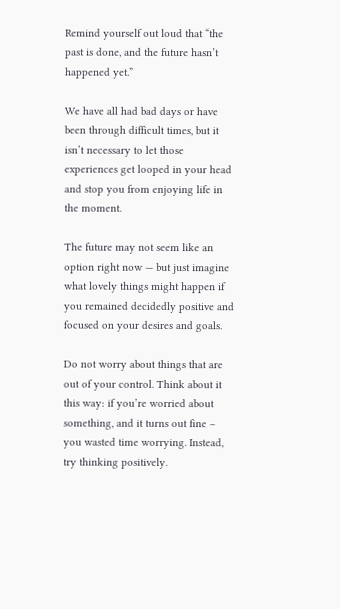Remind yourself out loud that “the past is done, and the future hasn’t happened yet.”

We have all had bad days or have been through difficult times, but it isn’t necessary to let those experiences get looped in your head and stop you from enjoying life in the moment.

The future may not seem like an option right now — but just imagine what lovely things might happen if you remained decidedly positive and focused on your desires and goals.

Do not worry about things that are out of your control. Think about it this way: if you’re worried about something, and it turns out fine – you wasted time worrying. Instead, try thinking positively.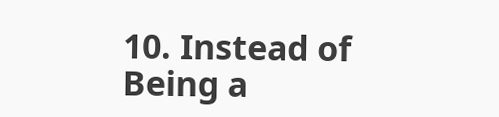10. Instead of Being a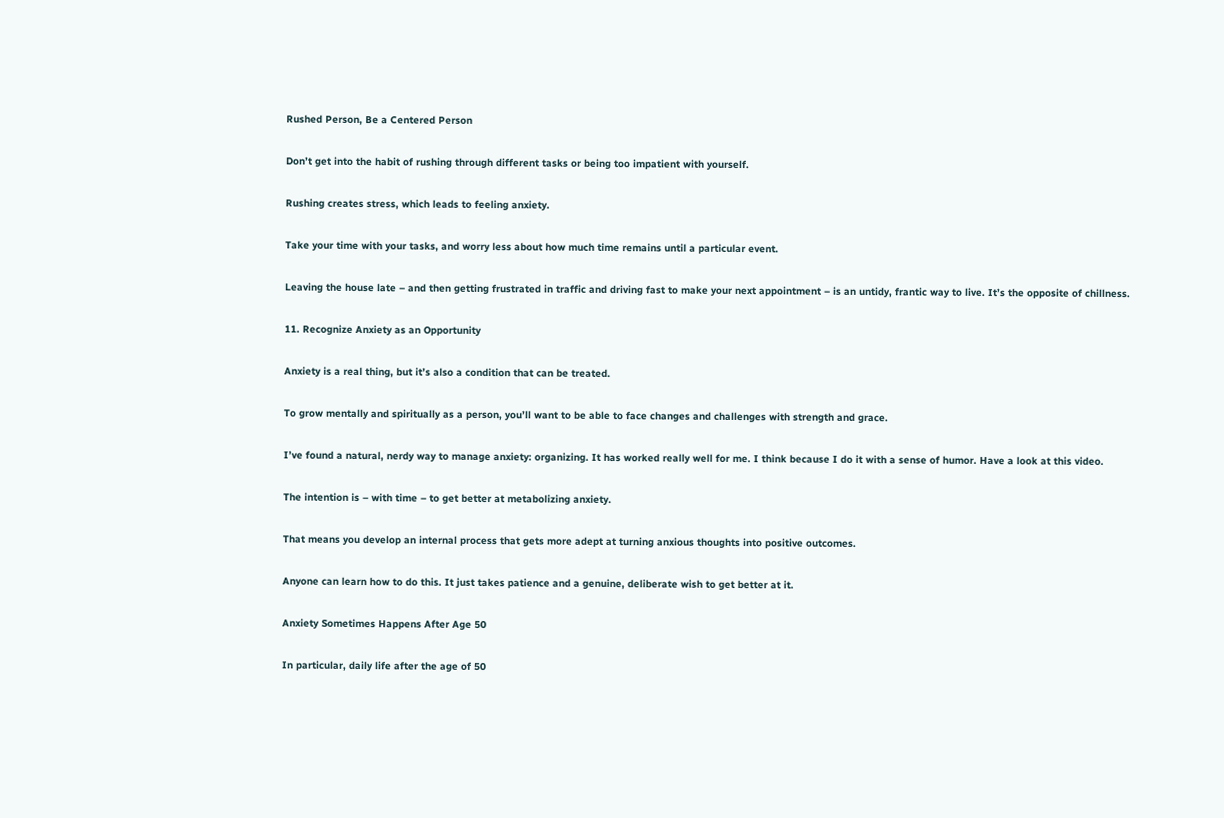Rushed Person, Be a Centered Person

Don’t get into the habit of rushing through different tasks or being too impatient with yourself.

Rushing creates stress, which leads to feeling anxiety.

Take your time with your tasks, and worry less about how much time remains until a particular event.

Leaving the house late – and then getting frustrated in traffic and driving fast to make your next appointment – is an untidy, frantic way to live. It’s the opposite of chillness.

11. Recognize Anxiety as an Opportunity

Anxiety is a real thing, but it’s also a condition that can be treated.

To grow mentally and spiritually as a person, you’ll want to be able to face changes and challenges with strength and grace.

I’ve found a natural, nerdy way to manage anxiety: organizing. It has worked really well for me. I think because I do it with a sense of humor. Have a look at this video.

The intention is – with time – to get better at metabolizing anxiety.

That means you develop an internal process that gets more adept at turning anxious thoughts into positive outcomes.

Anyone can learn how to do this. It just takes patience and a genuine, deliberate wish to get better at it.

Anxiety Sometimes Happens After Age 50

In particular, daily life after the age of 50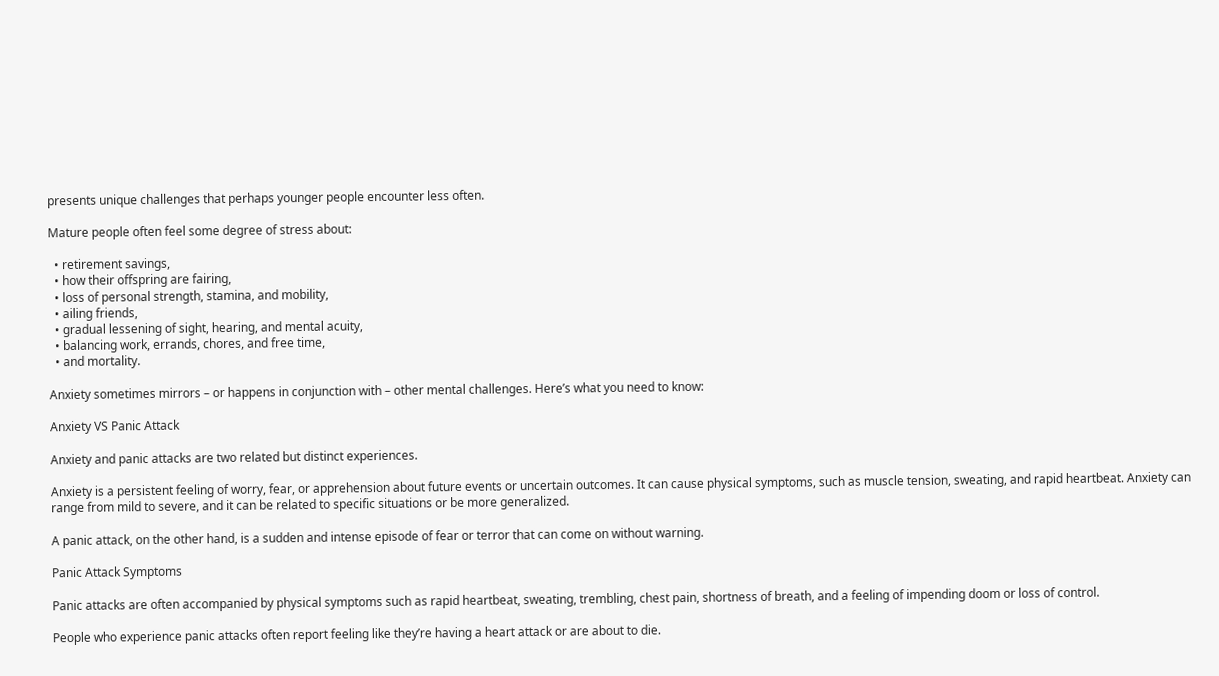presents unique challenges that perhaps younger people encounter less often.

Mature people often feel some degree of stress about:

  • retirement savings,
  • how their offspring are fairing,
  • loss of personal strength, stamina, and mobility,
  • ailing friends,
  • gradual lessening of sight, hearing, and mental acuity,
  • balancing work, errands, chores, and free time,
  • and mortality.

Anxiety sometimes mirrors – or happens in conjunction with – other mental challenges. Here’s what you need to know:

Anxiety VS Panic Attack

Anxiety and panic attacks are two related but distinct experiences.

Anxiety is a persistent feeling of worry, fear, or apprehension about future events or uncertain outcomes. It can cause physical symptoms, such as muscle tension, sweating, and rapid heartbeat. Anxiety can range from mild to severe, and it can be related to specific situations or be more generalized.

A panic attack, on the other hand, is a sudden and intense episode of fear or terror that can come on without warning.

Panic Attack Symptoms

Panic attacks are often accompanied by physical symptoms such as rapid heartbeat, sweating, trembling, chest pain, shortness of breath, and a feeling of impending doom or loss of control.

People who experience panic attacks often report feeling like they’re having a heart attack or are about to die.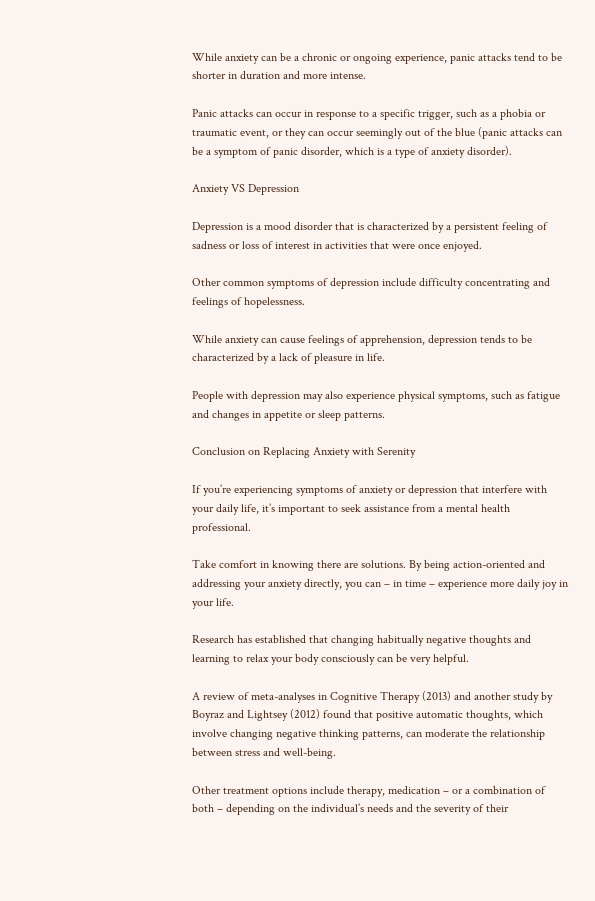While anxiety can be a chronic or ongoing experience, panic attacks tend to be shorter in duration and more intense.

Panic attacks can occur in response to a specific trigger, such as a phobia or traumatic event, or they can occur seemingly out of the blue (panic attacks can be a symptom of panic disorder, which is a type of anxiety disorder).

Anxiety VS Depression

Depression is a mood disorder that is characterized by a persistent feeling of sadness or loss of interest in activities that were once enjoyed.

Other common symptoms of depression include difficulty concentrating and feelings of hopelessness.

While anxiety can cause feelings of apprehension, depression tends to be characterized by a lack of pleasure in life.

People with depression may also experience physical symptoms, such as fatigue and changes in appetite or sleep patterns.

Conclusion on Replacing Anxiety with Serenity

If you’re experiencing symptoms of anxiety or depression that interfere with your daily life, it’s important to seek assistance from a mental health professional.

Take comfort in knowing there are solutions. By being action-oriented and addressing your anxiety directly, you can – in time – experience more daily joy in your life.

Research has established that changing habitually negative thoughts and learning to relax your body consciously can be very helpful.

A review of meta-analyses in Cognitive Therapy (2013) and another study by Boyraz and Lightsey (2012) found that positive automatic thoughts, which involve changing negative thinking patterns, can moderate the relationship between stress and well-being.

Other treatment options include therapy, medication – or a combination of both – depending on the individual’s needs and the severity of their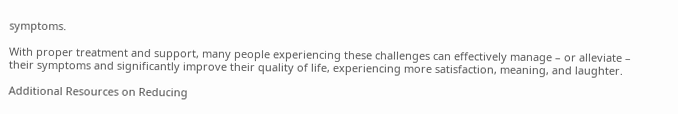symptoms.

With proper treatment and support, many people experiencing these challenges can effectively manage – or alleviate – their symptoms and significantly improve their quality of life, experiencing more satisfaction, meaning, and laughter.

Additional Resources on Reducing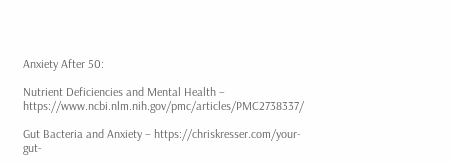Anxiety After 50:

Nutrient Deficiencies and Mental Health – https://www.ncbi.nlm.nih.gov/pmc/articles/PMC2738337/

Gut Bacteria and Anxiety – https://chriskresser.com/your-gut-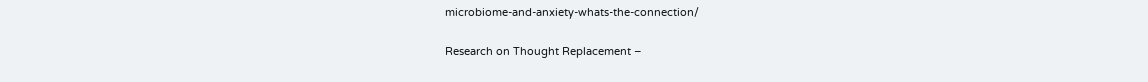microbiome-and-anxiety-whats-the-connection/

Research on Thought Replacement –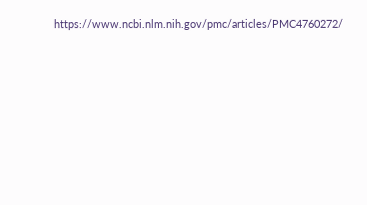https://www.ncbi.nlm.nih.gov/pmc/articles/PMC4760272/